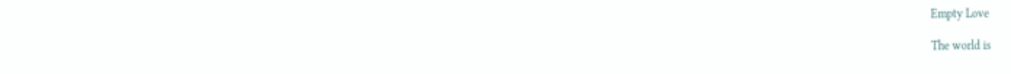Empty Love

The world is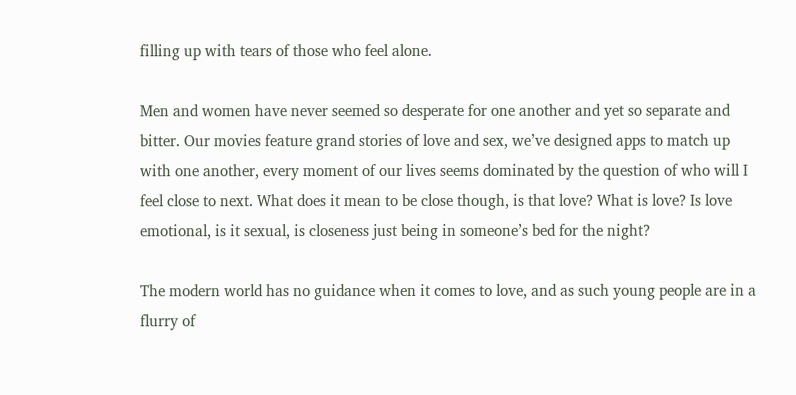filling up with tears of those who feel alone.

Men and women have never seemed so desperate for one another and yet so separate and bitter. Our movies feature grand stories of love and sex, we’ve designed apps to match up with one another, every moment of our lives seems dominated by the question of who will I feel close to next. What does it mean to be close though, is that love? What is love? Is love emotional, is it sexual, is closeness just being in someone’s bed for the night?

The modern world has no guidance when it comes to love, and as such young people are in a flurry of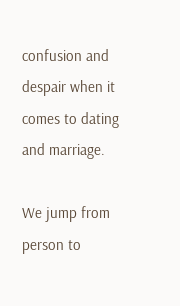confusion and despair when it comes to dating and marriage.

We jump from person to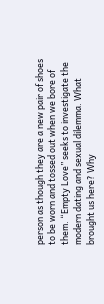person as though they are a new pair of shoes to be worn and tossed out when we bore of
them. “Empty Love” seeks to investigate the modern dating and sexual dilemma. What brought us here? Why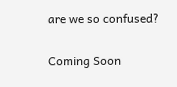are we so confused?


Coming Soon